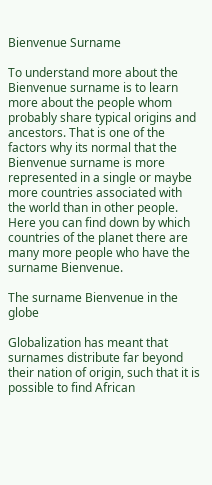Bienvenue Surname

To understand more about the Bienvenue surname is to learn more about the people whom probably share typical origins and ancestors. That is one of the factors why its normal that the Bienvenue surname is more represented in a single or maybe more countries associated with the world than in other people. Here you can find down by which countries of the planet there are many more people who have the surname Bienvenue.

The surname Bienvenue in the globe

Globalization has meant that surnames distribute far beyond their nation of origin, such that it is possible to find African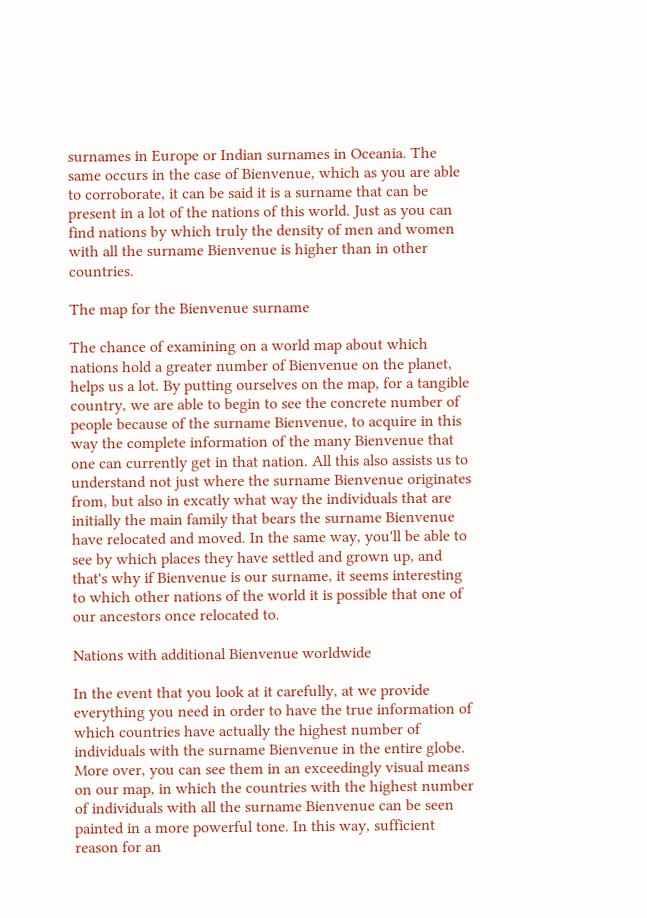surnames in Europe or Indian surnames in Oceania. The same occurs in the case of Bienvenue, which as you are able to corroborate, it can be said it is a surname that can be present in a lot of the nations of this world. Just as you can find nations by which truly the density of men and women with all the surname Bienvenue is higher than in other countries.

The map for the Bienvenue surname

The chance of examining on a world map about which nations hold a greater number of Bienvenue on the planet, helps us a lot. By putting ourselves on the map, for a tangible country, we are able to begin to see the concrete number of people because of the surname Bienvenue, to acquire in this way the complete information of the many Bienvenue that one can currently get in that nation. All this also assists us to understand not just where the surname Bienvenue originates from, but also in excatly what way the individuals that are initially the main family that bears the surname Bienvenue have relocated and moved. In the same way, you'll be able to see by which places they have settled and grown up, and that's why if Bienvenue is our surname, it seems interesting to which other nations of the world it is possible that one of our ancestors once relocated to.

Nations with additional Bienvenue worldwide

In the event that you look at it carefully, at we provide everything you need in order to have the true information of which countries have actually the highest number of individuals with the surname Bienvenue in the entire globe. More over, you can see them in an exceedingly visual means on our map, in which the countries with the highest number of individuals with all the surname Bienvenue can be seen painted in a more powerful tone. In this way, sufficient reason for an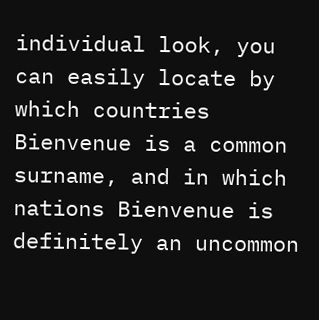individual look, you can easily locate by which countries Bienvenue is a common surname, and in which nations Bienvenue is definitely an uncommon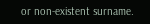or non-existent surname.